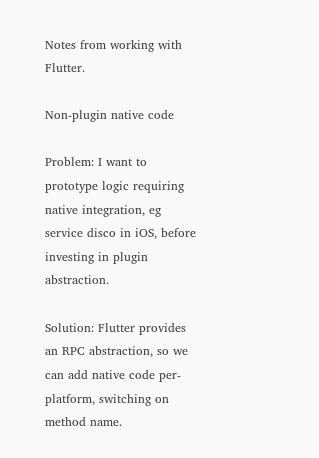Notes from working with Flutter.

Non-plugin native code

Problem: I want to prototype logic requiring native integration, eg service disco in iOS, before investing in plugin abstraction.

Solution: Flutter provides an RPC abstraction, so we can add native code per-platform, switching on method name.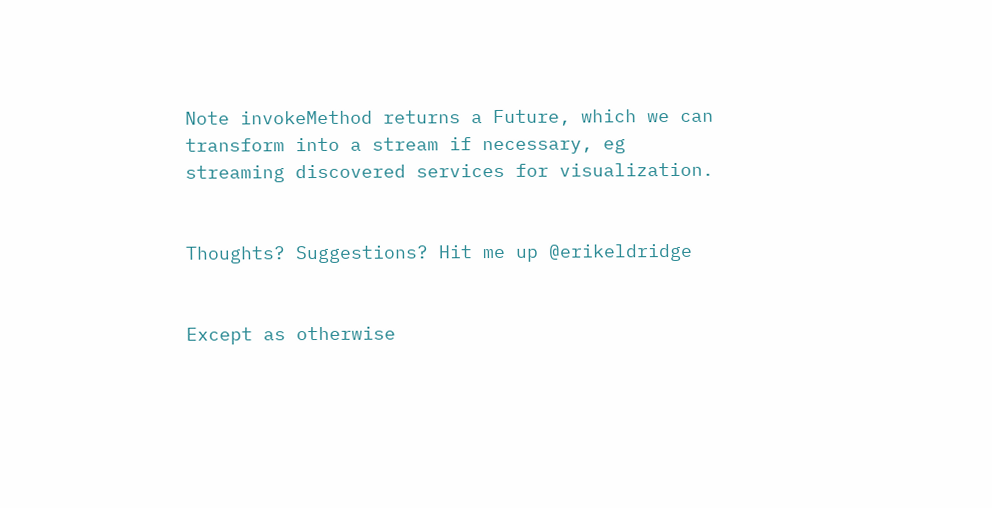Note invokeMethod returns a Future, which we can transform into a stream if necessary, eg streaming discovered services for visualization.


Thoughts? Suggestions? Hit me up @erikeldridge


Except as otherwise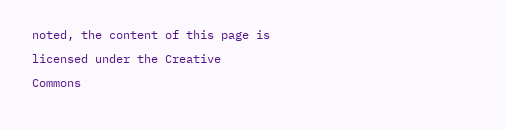noted, the content of this page is licensed under the Creative Commons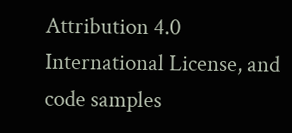Attribution 4.0 International License, and code samples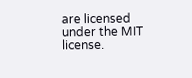are licensed under the MIT license.